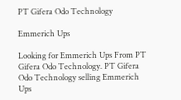PT Gifera Odo Technology

Emmerich Ups

Looking for Emmerich Ups From PT Gifera Odo Technology. PT Gifera Odo Technology selling Emmerich Ups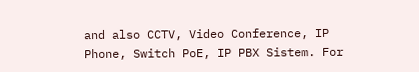and also CCTV, Video Conference, IP Phone, Switch PoE, IP PBX Sistem. For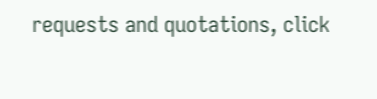requests and quotations, click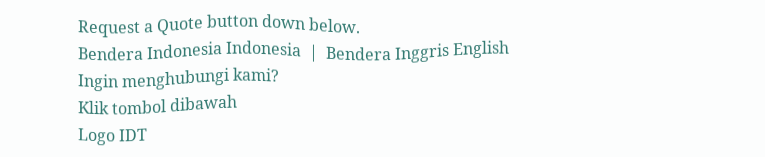Request a Quote button down below.
Bendera Indonesia Indonesia  |  Bendera Inggris English
Ingin menghubungi kami?
Klik tombol dibawah
Logo IDT